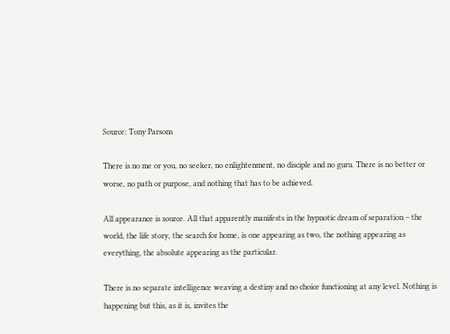Source: Tony Parsons

There is no me or you, no seeker, no enlightenment, no disciple and no guru. There is no better or worse, no path or purpose, and nothing that has to be achieved.

All appearance is source. All that apparently manifests in the hypnotic dream of separation – the world, the life story, the search for home, is one appearing as two, the nothing appearing as everything, the absolute appearing as the particular.

There is no separate intelligence weaving a destiny and no choice functioning at any level. Nothing is happening but this, as it is, invites the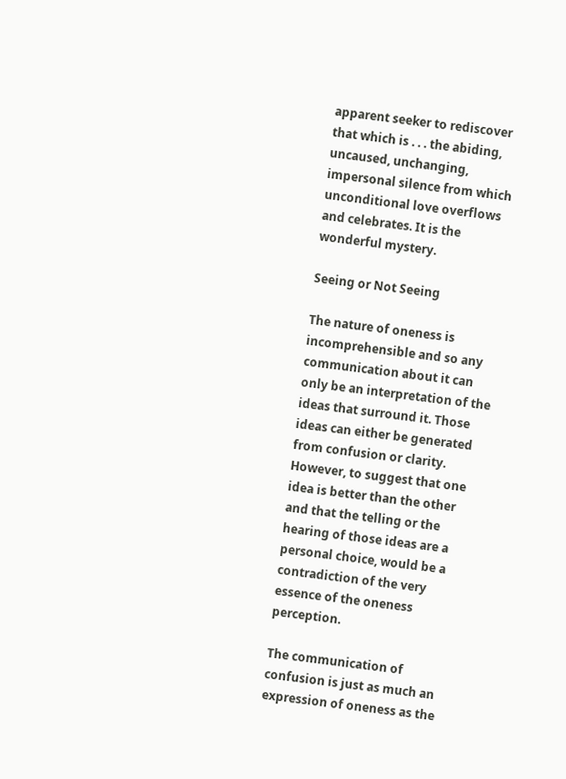apparent seeker to rediscover that which is . . . the abiding, uncaused, unchanging, impersonal silence from which unconditional love overflows and celebrates. It is the wonderful mystery.

Seeing or Not Seeing

The nature of oneness is incomprehensible and so any communication about it can only be an interpretation of the ideas that surround it. Those ideas can either be generated from confusion or clarity. However, to suggest that one idea is better than the other and that the telling or the hearing of those ideas are a personal choice, would be a contradiction of the very essence of the oneness perception.

The communication of confusion is just as much an expression of oneness as the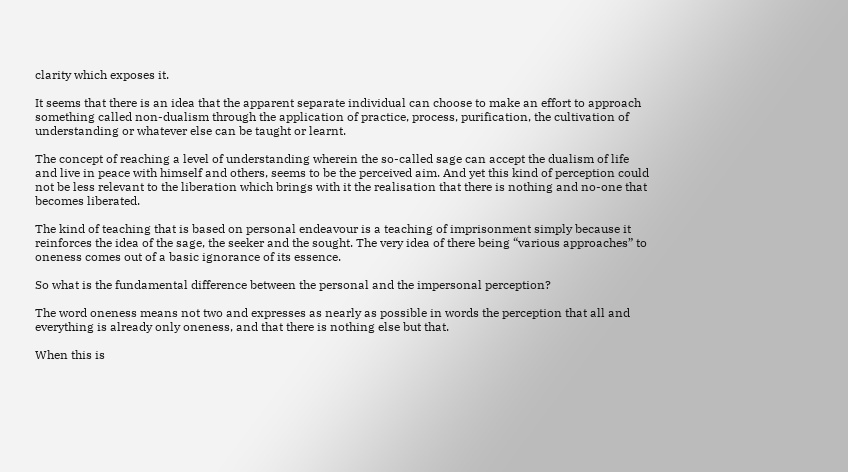clarity which exposes it.

It seems that there is an idea that the apparent separate individual can choose to make an effort to approach something called non-dualism through the application of practice, process, purification, the cultivation of understanding or whatever else can be taught or learnt.

The concept of reaching a level of understanding wherein the so-called sage can accept the dualism of life and live in peace with himself and others, seems to be the perceived aim. And yet this kind of perception could not be less relevant to the liberation which brings with it the realisation that there is nothing and no-one that becomes liberated.

The kind of teaching that is based on personal endeavour is a teaching of imprisonment simply because it reinforces the idea of the sage, the seeker and the sought. The very idea of there being “various approaches” to oneness comes out of a basic ignorance of its essence.

So what is the fundamental difference between the personal and the impersonal perception?

The word oneness means not two and expresses as nearly as possible in words the perception that all and everything is already only oneness, and that there is nothing else but that.

When this is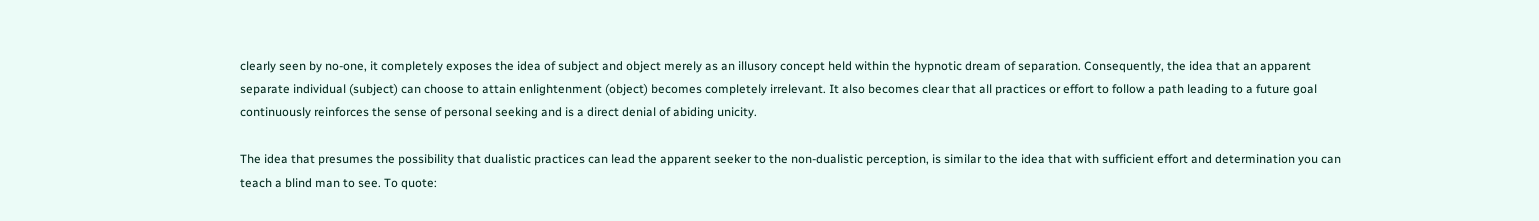clearly seen by no-one, it completely exposes the idea of subject and object merely as an illusory concept held within the hypnotic dream of separation. Consequently, the idea that an apparent separate individual (subject) can choose to attain enlightenment (object) becomes completely irrelevant. It also becomes clear that all practices or effort to follow a path leading to a future goal continuously reinforces the sense of personal seeking and is a direct denial of abiding unicity.

The idea that presumes the possibility that dualistic practices can lead the apparent seeker to the non-dualistic perception, is similar to the idea that with sufficient effort and determination you can teach a blind man to see. To quote: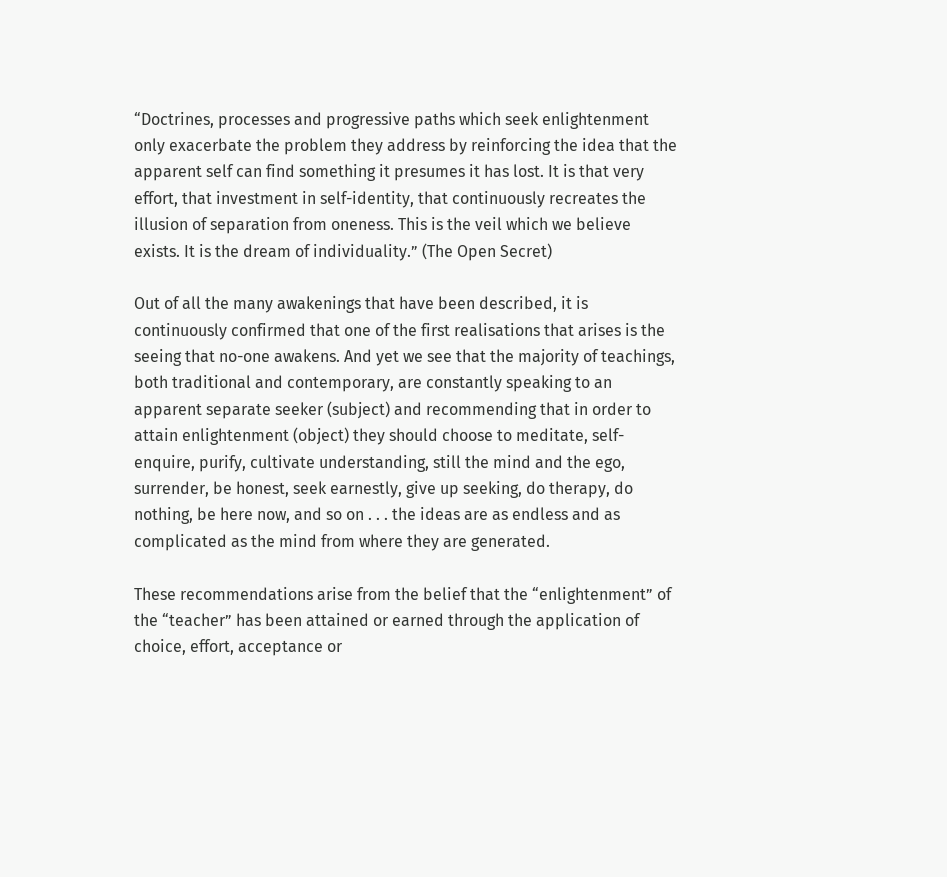“Doctrines, processes and progressive paths which seek enlightenment only exacerbate the problem they address by reinforcing the idea that the apparent self can find something it presumes it has lost. It is that very effort, that investment in self-identity, that continuously recreates the illusion of separation from oneness. This is the veil which we believe exists. It is the dream of individuality.” (The Open Secret)

Out of all the many awakenings that have been described, it is continuously confirmed that one of the first realisations that arises is the seeing that no-one awakens. And yet we see that the majority of teachings, both traditional and contemporary, are constantly speaking to an apparent separate seeker (subject) and recommending that in order to attain enlightenment (object) they should choose to meditate, self-enquire, purify, cultivate understanding, still the mind and the ego, surrender, be honest, seek earnestly, give up seeking, do therapy, do nothing, be here now, and so on . . . the ideas are as endless and as complicated as the mind from where they are generated.

These recommendations arise from the belief that the “enlightenment” of the “teacher” has been attained or earned through the application of choice, effort, acceptance or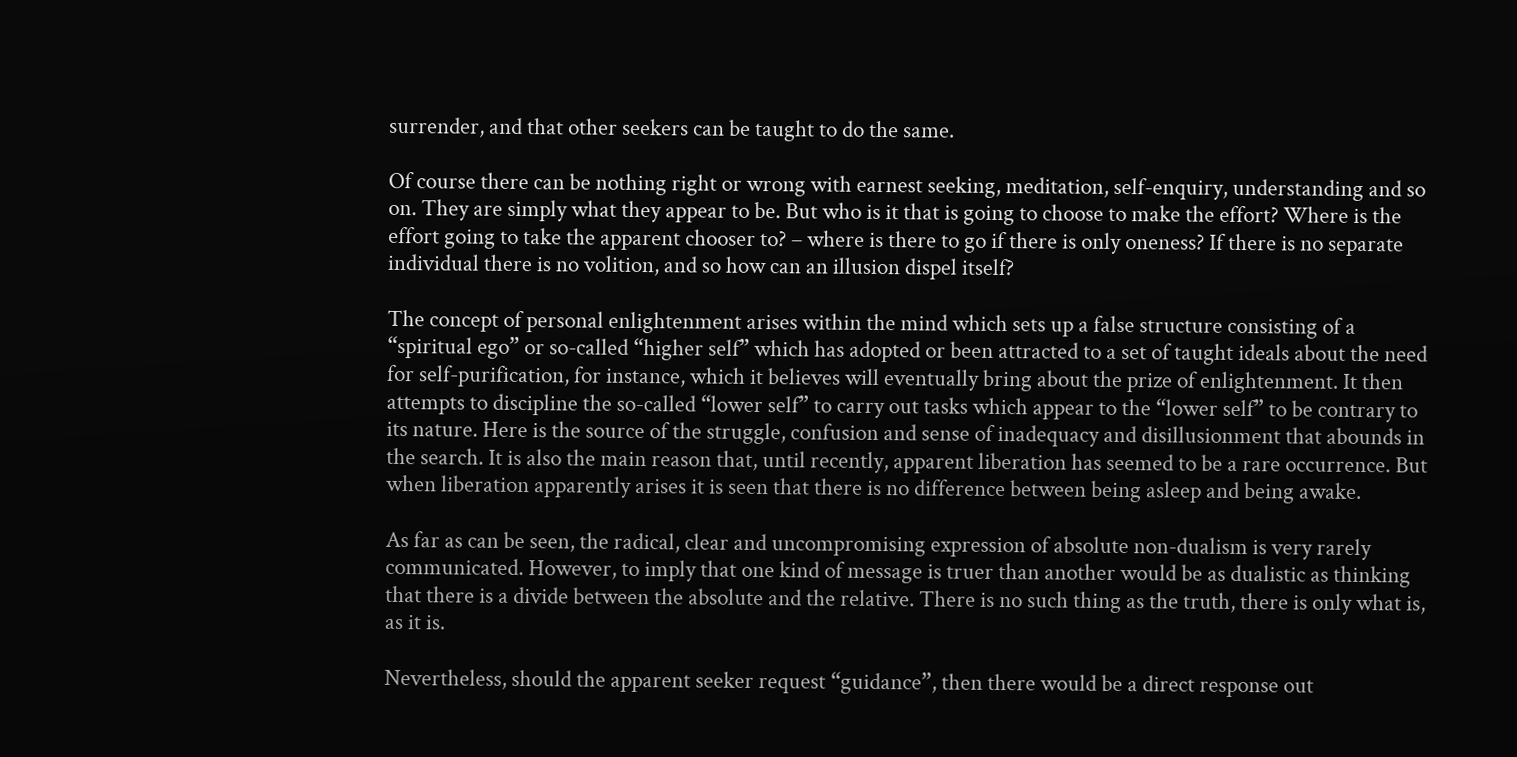surrender, and that other seekers can be taught to do the same.

Of course there can be nothing right or wrong with earnest seeking, meditation, self-enquiry, understanding and so on. They are simply what they appear to be. But who is it that is going to choose to make the effort? Where is the effort going to take the apparent chooser to? – where is there to go if there is only oneness? If there is no separate individual there is no volition, and so how can an illusion dispel itself?

The concept of personal enlightenment arises within the mind which sets up a false structure consisting of a “spiritual ego” or so-called “higher self” which has adopted or been attracted to a set of taught ideals about the need for self-purification, for instance, which it believes will eventually bring about the prize of enlightenment. It then attempts to discipline the so-called “lower self” to carry out tasks which appear to the “lower self” to be contrary to its nature. Here is the source of the struggle, confusion and sense of inadequacy and disillusionment that abounds in the search. It is also the main reason that, until recently, apparent liberation has seemed to be a rare occurrence. But when liberation apparently arises it is seen that there is no difference between being asleep and being awake.

As far as can be seen, the radical, clear and uncompromising expression of absolute non-dualism is very rarely communicated. However, to imply that one kind of message is truer than another would be as dualistic as thinking that there is a divide between the absolute and the relative. There is no such thing as the truth, there is only what is, as it is.

Nevertheless, should the apparent seeker request “guidance”, then there would be a direct response out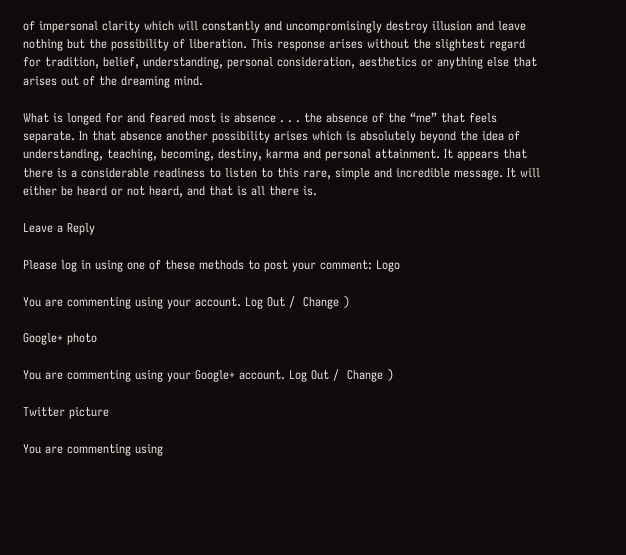of impersonal clarity which will constantly and uncompromisingly destroy illusion and leave nothing but the possibility of liberation. This response arises without the slightest regard for tradition, belief, understanding, personal consideration, aesthetics or anything else that arises out of the dreaming mind.

What is longed for and feared most is absence . . . the absence of the “me” that feels separate. In that absence another possibility arises which is absolutely beyond the idea of understanding, teaching, becoming, destiny, karma and personal attainment. It appears that there is a considerable readiness to listen to this rare, simple and incredible message. It will either be heard or not heard, and that is all there is.

Leave a Reply

Please log in using one of these methods to post your comment: Logo

You are commenting using your account. Log Out /  Change )

Google+ photo

You are commenting using your Google+ account. Log Out /  Change )

Twitter picture

You are commenting using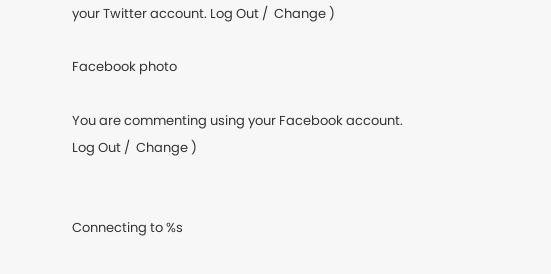your Twitter account. Log Out /  Change )

Facebook photo

You are commenting using your Facebook account. Log Out /  Change )


Connecting to %s